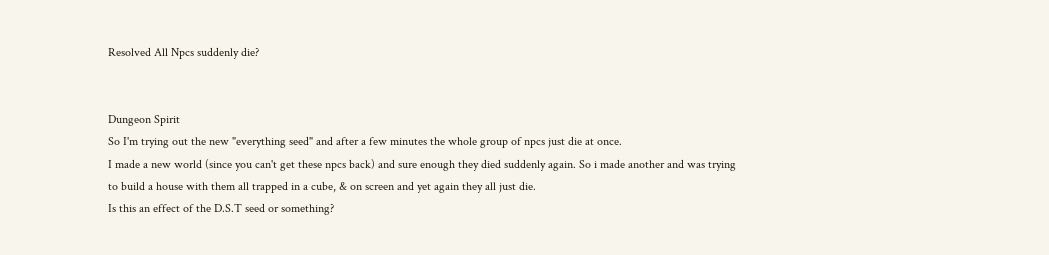Resolved All Npcs suddenly die?


Dungeon Spirit
So I'm trying out the new "everything seed" and after a few minutes the whole group of npcs just die at once.
I made a new world (since you can't get these npcs back) and sure enough they died suddenly again. So i made another and was trying to build a house with them all trapped in a cube, & on screen and yet again they all just die.
Is this an effect of the D.S.T seed or something?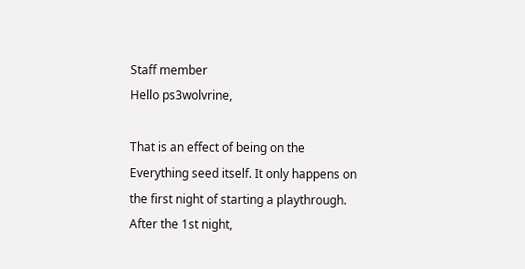Staff member
Hello ps3wolvrine,

That is an effect of being on the Everything seed itself. It only happens on the first night of starting a playthrough. After the 1st night,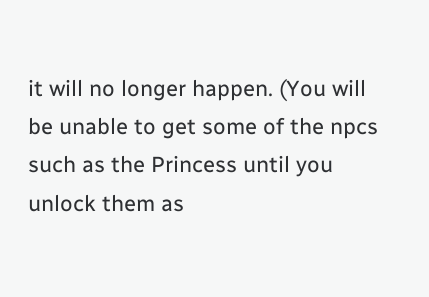it will no longer happen. (You will be unable to get some of the npcs such as the Princess until you unlock them as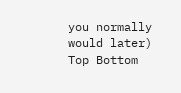you normally would later)
Top Bottom